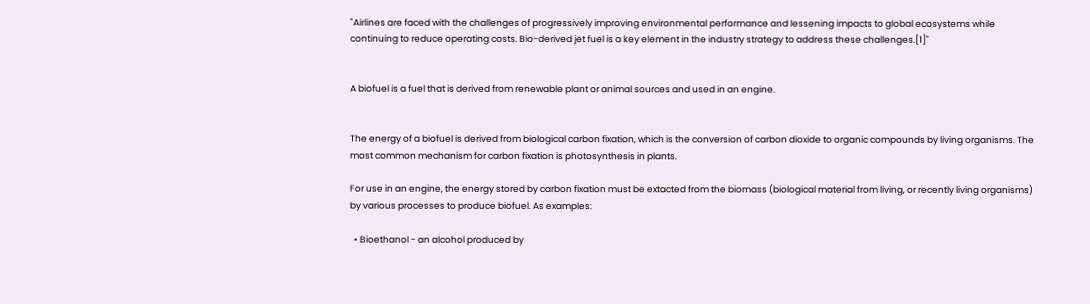"Airlines are faced with the challenges of progressively improving environmental performance and lessening impacts to global ecosystems while continuing to reduce operating costs. Bio-derived jet fuel is a key element in the industry strategy to address these challenges.[1]"


A biofuel is a fuel that is derived from renewable plant or animal sources and used in an engine.


The energy of a biofuel is derived from biological carbon fixation, which is the conversion of carbon dioxide to organic compounds by living organisms. The most common mechanism for carbon fixation is photosynthesis in plants.

For use in an engine, the energy stored by carbon fixation must be extacted from the biomass (biological material from living, or recently living organisms) by various processes to produce biofuel. As examples:

  • Bioethanol - an alcohol produced by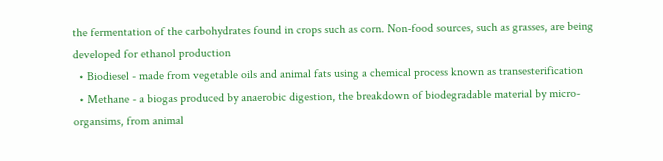the fermentation of the carbohydrates found in crops such as corn. Non-food sources, such as grasses, are being developed for ethanol production
  • Biodiesel - made from vegetable oils and animal fats using a chemical process known as transesterification
  • Methane - a biogas produced by anaerobic digestion, the breakdown of biodegradable material by micro-organsims, from animal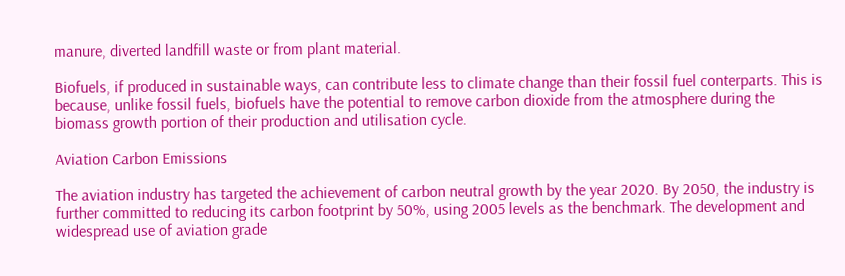manure, diverted landfill waste or from plant material.

Biofuels, if produced in sustainable ways, can contribute less to climate change than their fossil fuel conterparts. This is because, unlike fossil fuels, biofuels have the potential to remove carbon dioxide from the atmosphere during the biomass growth portion of their production and utilisation cycle.

Aviation Carbon Emissions

The aviation industry has targeted the achievement of carbon neutral growth by the year 2020. By 2050, the industry is further committed to reducing its carbon footprint by 50%, using 2005 levels as the benchmark. The development and widespread use of aviation grade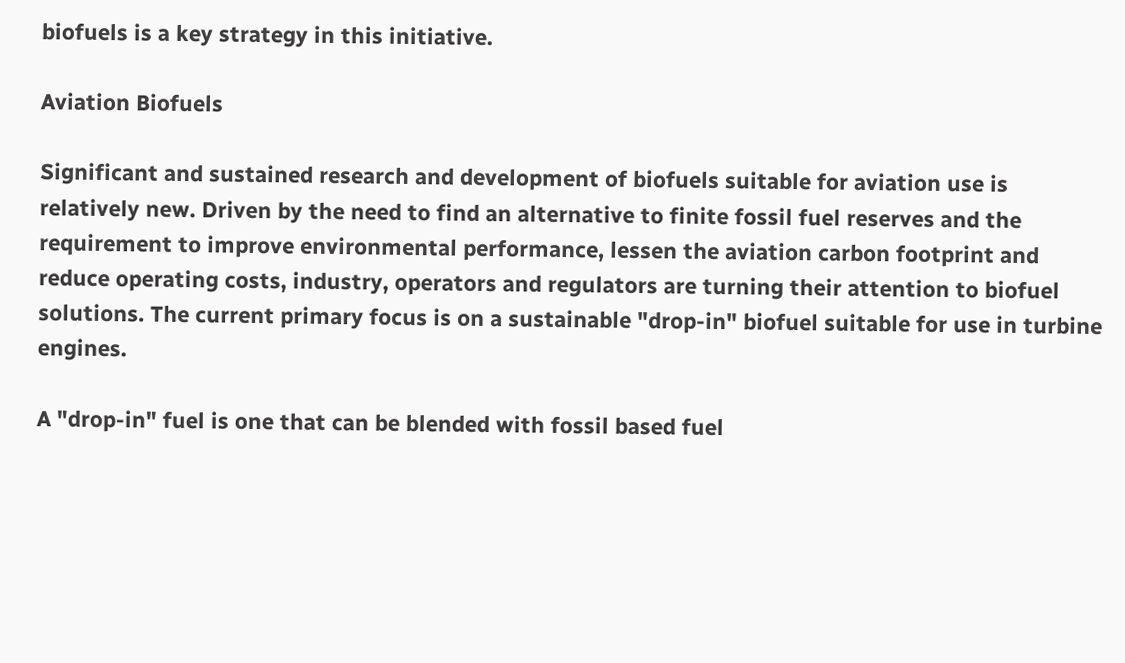biofuels is a key strategy in this initiative.

Aviation Biofuels

Significant and sustained research and development of biofuels suitable for aviation use is relatively new. Driven by the need to find an alternative to finite fossil fuel reserves and the requirement to improve environmental performance, lessen the aviation carbon footprint and reduce operating costs, industry, operators and regulators are turning their attention to biofuel solutions. The current primary focus is on a sustainable "drop-in" biofuel suitable for use in turbine engines.

A "drop-in" fuel is one that can be blended with fossil based fuel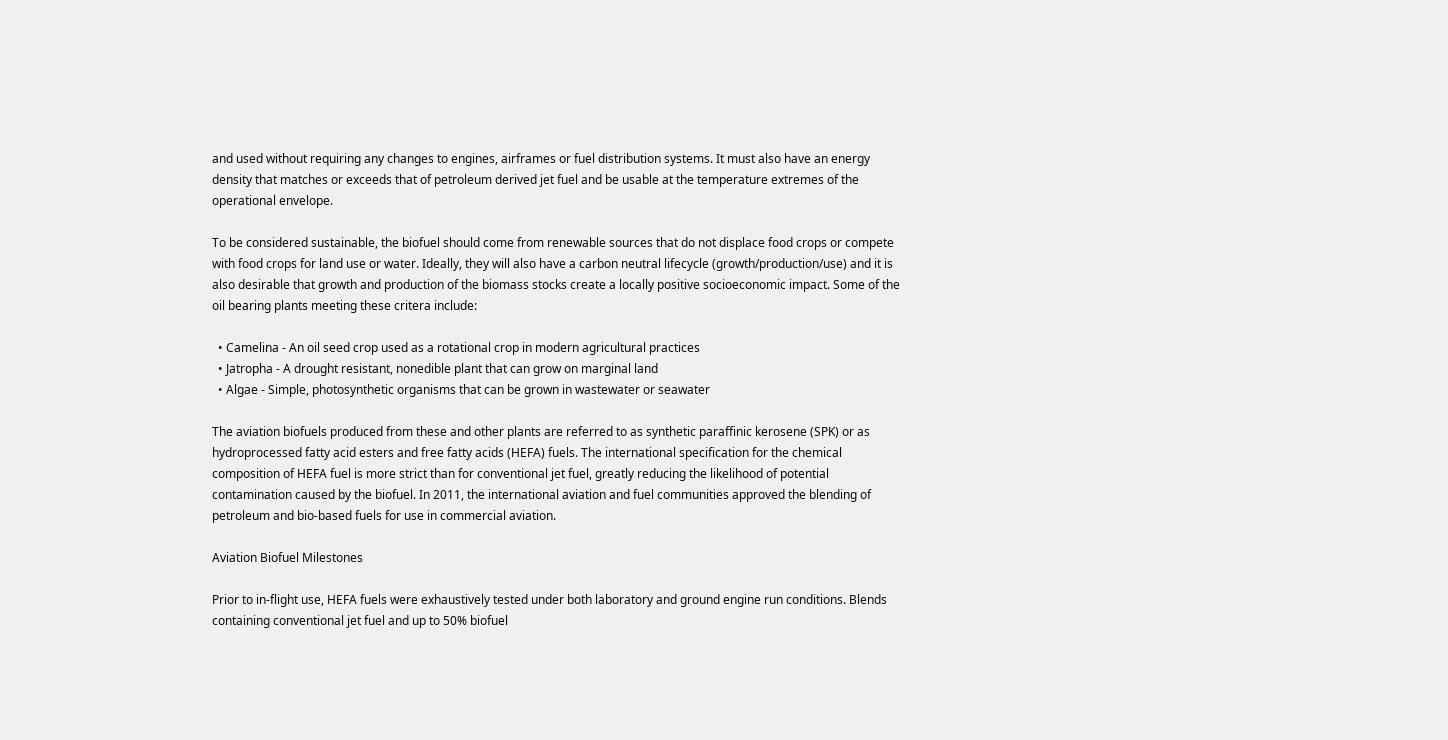and used without requiring any changes to engines, airframes or fuel distribution systems. It must also have an energy density that matches or exceeds that of petroleum derived jet fuel and be usable at the temperature extremes of the operational envelope.

To be considered sustainable, the biofuel should come from renewable sources that do not displace food crops or compete with food crops for land use or water. Ideally, they will also have a carbon neutral lifecycle (growth/production/use) and it is also desirable that growth and production of the biomass stocks create a locally positive socioeconomic impact. Some of the oil bearing plants meeting these critera include:

  • Camelina - An oil seed crop used as a rotational crop in modern agricultural practices
  • Jatropha - A drought resistant, nonedible plant that can grow on marginal land
  • Algae - Simple, photosynthetic organisms that can be grown in wastewater or seawater

The aviation biofuels produced from these and other plants are referred to as synthetic paraffinic kerosene (SPK) or as hydroprocessed fatty acid esters and free fatty acids (HEFA) fuels. The international specification for the chemical composition of HEFA fuel is more strict than for conventional jet fuel, greatly reducing the likelihood of potential contamination caused by the biofuel. In 2011, the international aviation and fuel communities approved the blending of petroleum and bio-based fuels for use in commercial aviation.

Aviation Biofuel Milestones

Prior to in-flight use, HEFA fuels were exhaustively tested under both laboratory and ground engine run conditions. Blends containing conventional jet fuel and up to 50% biofuel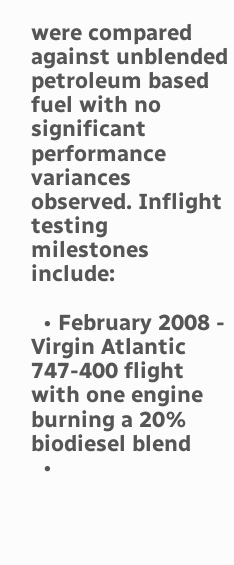were compared against unblended petroleum based fuel with no significant performance variances observed. Inflight testing milestones include:

  • February 2008 - Virgin Atlantic 747-400 flight with one engine burning a 20% biodiesel blend
  •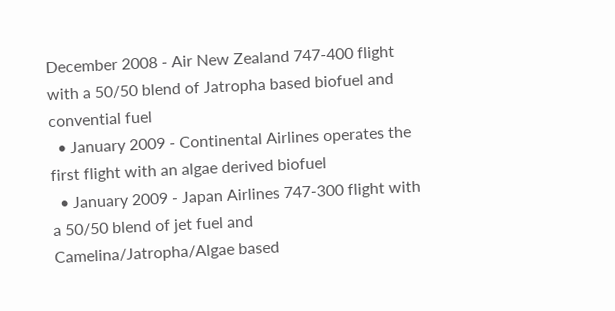December 2008 - Air New Zealand 747-400 flight with a 50/50 blend of Jatropha based biofuel and convential fuel
  • January 2009 - Continental Airlines operates the first flight with an algae derived biofuel
  • January 2009 - Japan Airlines 747-300 flight with a 50/50 blend of jet fuel and Camelina/Jatropha/Algae based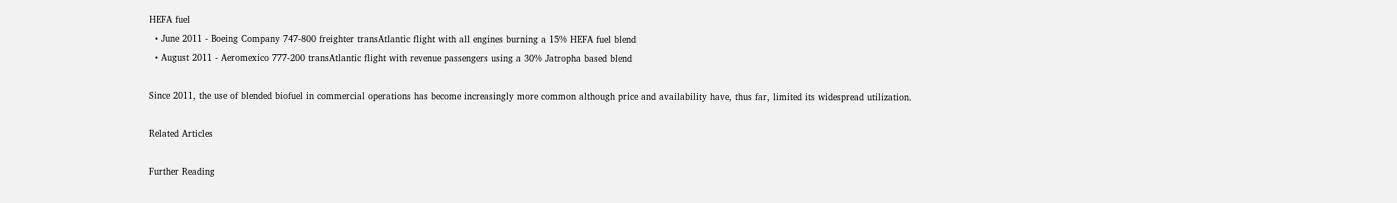HEFA fuel
  • June 2011 - Boeing Company 747-800 freighter transAtlantic flight with all engines burning a 15% HEFA fuel blend
  • August 2011 - Aeromexico 777-200 transAtlantic flight with revenue passengers using a 30% Jatropha based blend

Since 2011, the use of blended biofuel in commercial operations has become increasingly more common although price and availability have, thus far, limited its widespread utilization.

Related Articles

Further Reading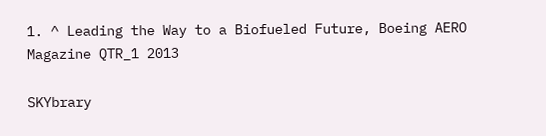1. ^ Leading the Way to a Biofueled Future, Boeing AERO Magazine QTR_1 2013

SKYbrary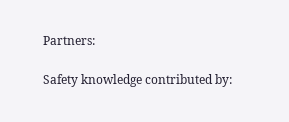Partners:

Safety knowledge contributed by: